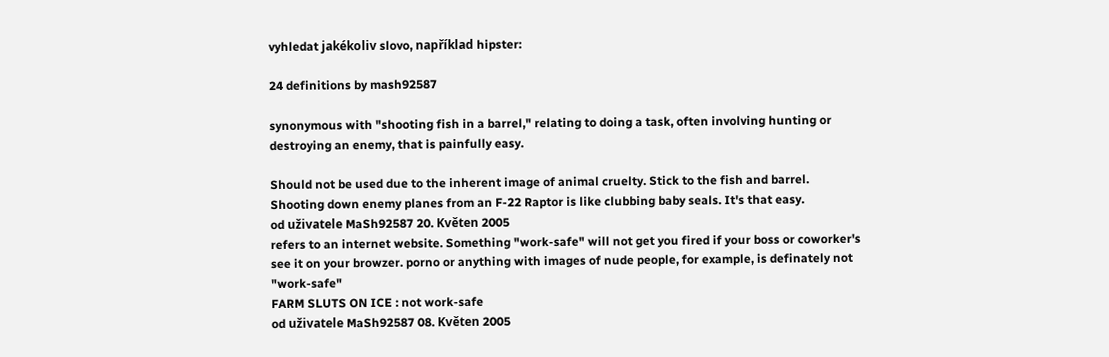vyhledat jakékoliv slovo, například hipster:

24 definitions by mash92587

synonymous with "shooting fish in a barrel," relating to doing a task, often involving hunting or destroying an enemy, that is painfully easy.

Should not be used due to the inherent image of animal cruelty. Stick to the fish and barrel.
Shooting down enemy planes from an F-22 Raptor is like clubbing baby seals. It's that easy.
od uživatele MaSh92587 20. Květen 2005
refers to an internet website. Something "work-safe" will not get you fired if your boss or coworker's see it on your browzer. porno or anything with images of nude people, for example, is definately not "work-safe"
FARM SLUTS ON ICE : not work-safe
od uživatele MaSh92587 08. Květen 2005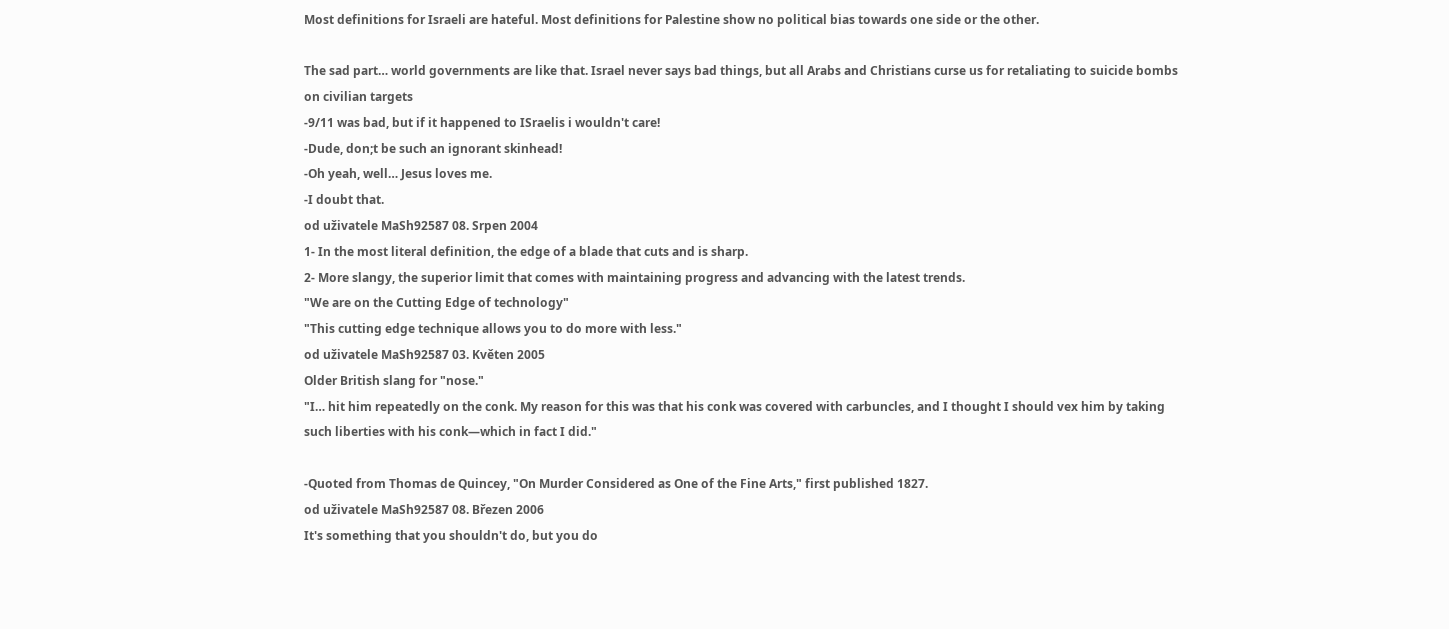Most definitions for Israeli are hateful. Most definitions for Palestine show no political bias towards one side or the other.

The sad part… world governments are like that. Israel never says bad things, but all Arabs and Christians curse us for retaliating to suicide bombs on civilian targets
-9/11 was bad, but if it happened to ISraelis i wouldn't care!
-Dude, don;t be such an ignorant skinhead!
-Oh yeah, well… Jesus loves me.
-I doubt that.
od uživatele MaSh92587 08. Srpen 2004
1- In the most literal definition, the edge of a blade that cuts and is sharp.
2- More slangy, the superior limit that comes with maintaining progress and advancing with the latest trends.
"We are on the Cutting Edge of technology"
"This cutting edge technique allows you to do more with less."
od uživatele MaSh92587 03. Květen 2005
Older British slang for "nose."
"I… hit him repeatedly on the conk. My reason for this was that his conk was covered with carbuncles, and I thought I should vex him by taking such liberties with his conk—which in fact I did."

-Quoted from Thomas de Quincey, "On Murder Considered as One of the Fine Arts," first published 1827.
od uživatele MaSh92587 08. Březen 2006
It's something that you shouldn't do, but you do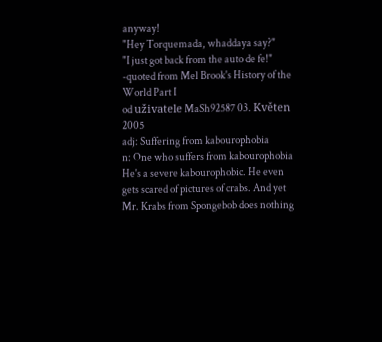anyway!
"Hey Torquemada, whaddaya say?"
"I just got back from the auto de fe!"
-quoted from Mel Brook's History of the World Part I
od uživatele MaSh92587 03. Květen 2005
adj: Suffering from kabourophobia
n: One who suffers from kabourophobia
He's a severe kabourophobic. He even gets scared of pictures of crabs. And yet Mr. Krabs from Spongebob does nothing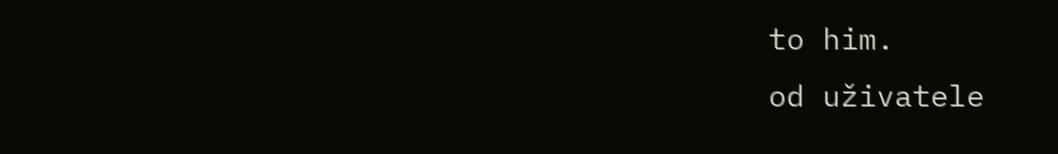to him.
od uživatele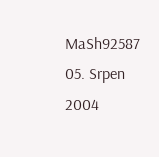MaSh92587 05. Srpen 2004